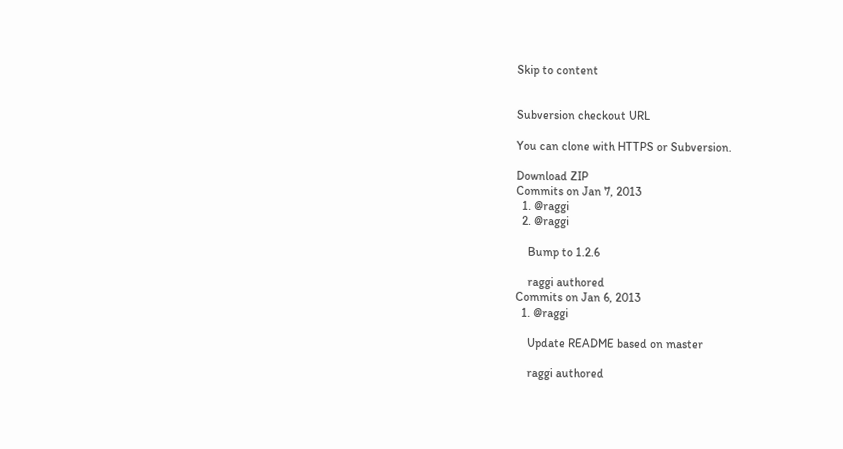Skip to content


Subversion checkout URL

You can clone with HTTPS or Subversion.

Download ZIP
Commits on Jan 7, 2013
  1. @raggi
  2. @raggi

    Bump to 1.2.6

    raggi authored
Commits on Jan 6, 2013
  1. @raggi

    Update README based on master

    raggi authored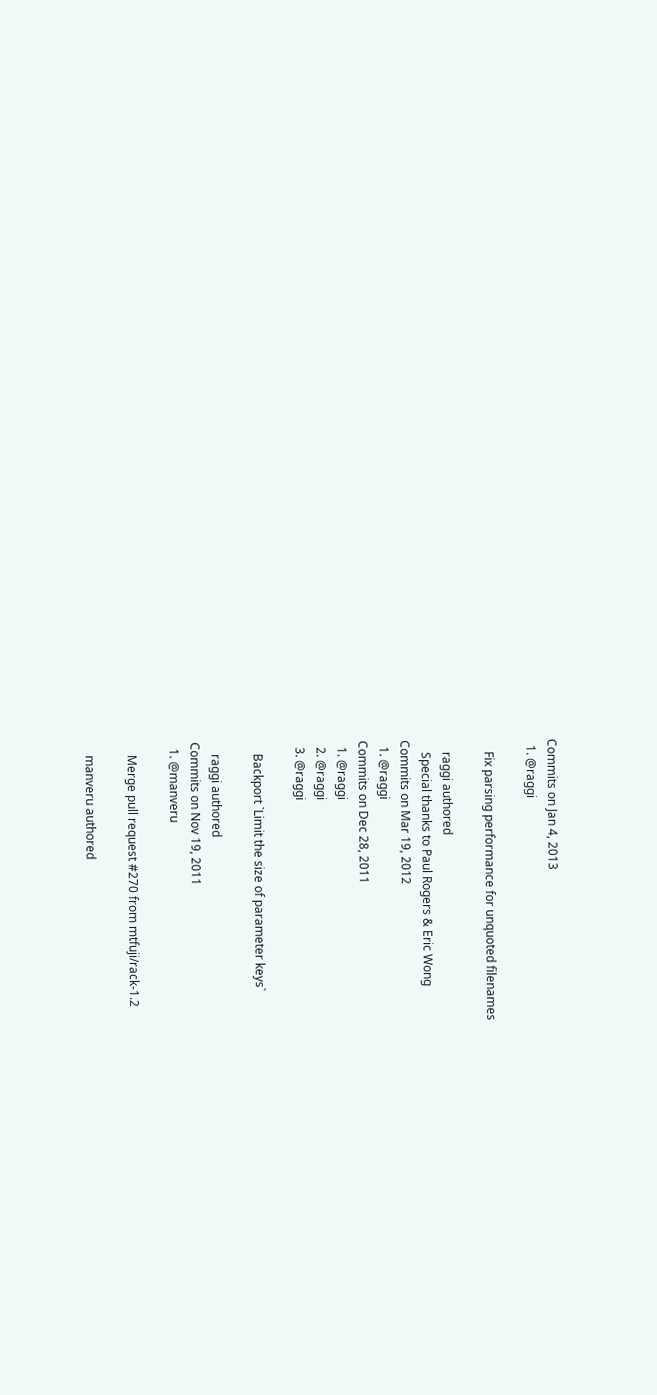Commits on Jan 4, 2013
  1. @raggi

    Fix parsing performance for unquoted filenames

    raggi authored
    Special thanks to Paul Rogers & Eric Wong
Commits on Mar 19, 2012
  1. @raggi
Commits on Dec 28, 2011
  1. @raggi
  2. @raggi
  3. @raggi

    Backport `Limit the size of parameter keys`

    raggi authored
Commits on Nov 19, 2011
  1. @manveru

    Merge pull request #270 from mtfuji/rack-1.2

    manveru authored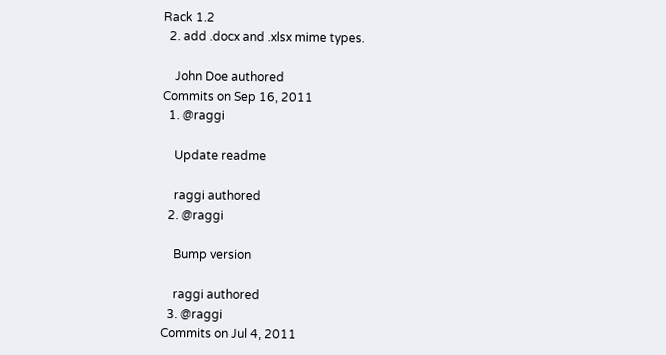Rack 1.2
  2. add .docx and .xlsx mime types.

    John Doe authored
Commits on Sep 16, 2011
  1. @raggi

    Update readme

    raggi authored
  2. @raggi

    Bump version

    raggi authored
  3. @raggi
Commits on Jul 4, 2011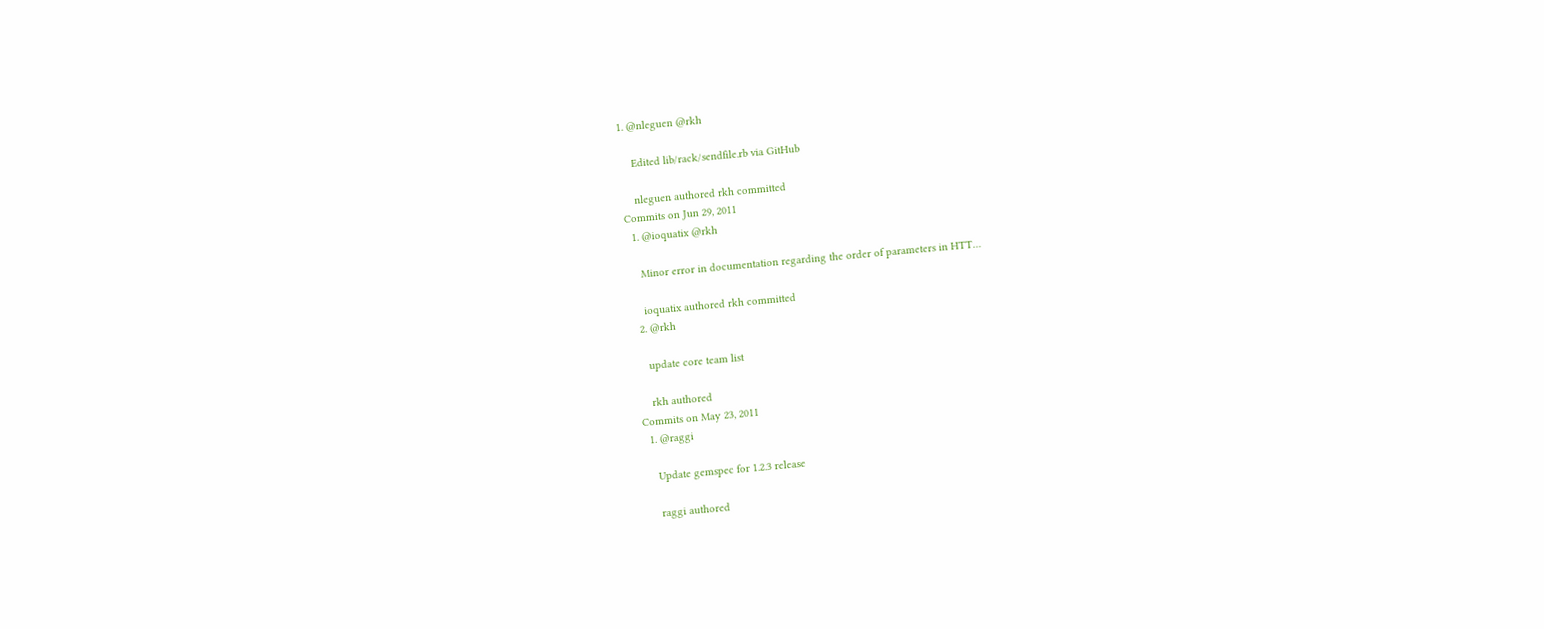1. @nleguen @rkh

    Edited lib/rack/sendfile.rb via GitHub

    nleguen authored rkh committed
Commits on Jun 29, 2011
  1. @ioquatix @rkh

    Minor error in documentation regarding the order of parameters in HTT…

    ioquatix authored rkh committed
  2. @rkh

    update core team list

    rkh authored
Commits on May 23, 2011
  1. @raggi

    Update gemspec for 1.2.3 release

    raggi authored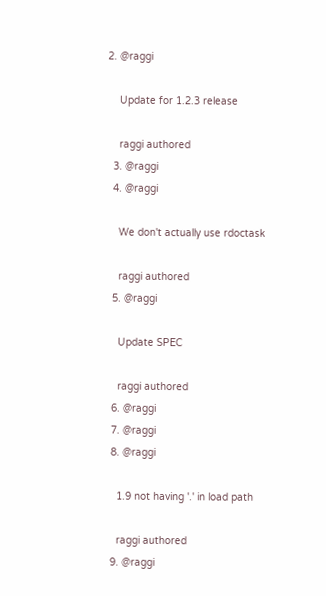2. @raggi

    Update for 1.2.3 release

    raggi authored
  3. @raggi
  4. @raggi

    We don't actually use rdoctask

    raggi authored
  5. @raggi

    Update SPEC

    raggi authored
  6. @raggi
  7. @raggi
  8. @raggi

    1.9 not having '.' in load path

    raggi authored
  9. @raggi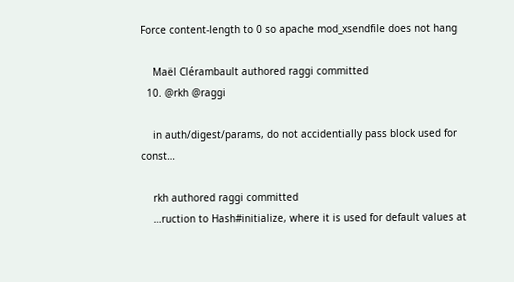Force content-length to 0 so apache mod_xsendfile does not hang

    Maël Clérambault authored raggi committed
  10. @rkh @raggi

    in auth/digest/params, do not accidentially pass block used for const…

    rkh authored raggi committed
    …ruction to Hash#initialize, where it is used for default values at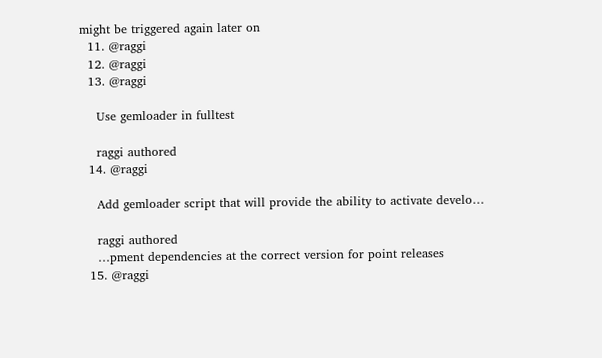might be triggered again later on
  11. @raggi
  12. @raggi
  13. @raggi

    Use gemloader in fulltest

    raggi authored
  14. @raggi

    Add gemloader script that will provide the ability to activate develo…

    raggi authored
    …pment dependencies at the correct version for point releases
  15. @raggi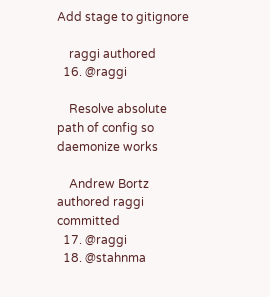Add stage to gitignore

    raggi authored
  16. @raggi

    Resolve absolute path of config so daemonize works

    Andrew Bortz authored raggi committed
  17. @raggi
  18. @stahnma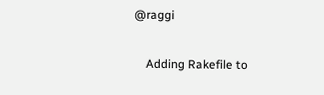@raggi

    Adding Rakefile to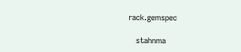rack.gemspec

    stahnma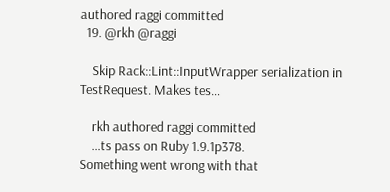authored raggi committed
  19. @rkh @raggi

    Skip Rack::Lint::InputWrapper serialization in TestRequest. Makes tes…

    rkh authored raggi committed
    …ts pass on Ruby 1.9.1p378.
Something went wrong with that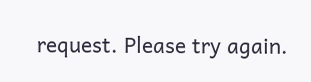request. Please try again.